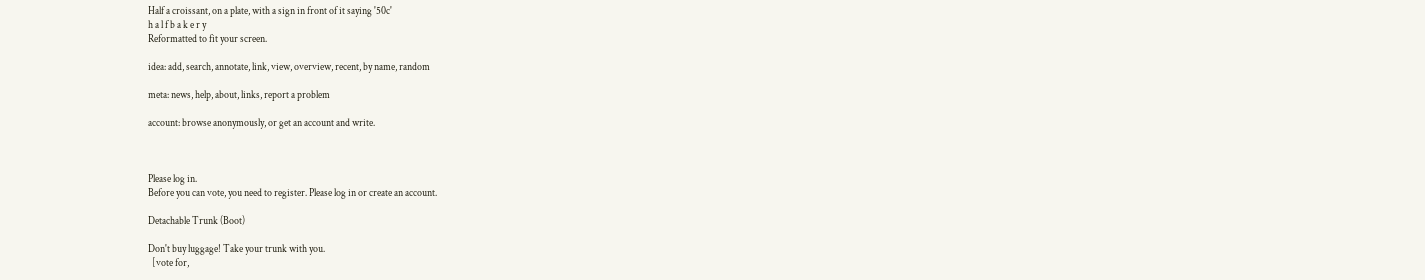Half a croissant, on a plate, with a sign in front of it saying '50c'
h a l f b a k e r y
Reformatted to fit your screen.

idea: add, search, annotate, link, view, overview, recent, by name, random

meta: news, help, about, links, report a problem

account: browse anonymously, or get an account and write.



Please log in.
Before you can vote, you need to register. Please log in or create an account.

Detachable Trunk (Boot)

Don't buy luggage! Take your trunk with you.
  [vote for,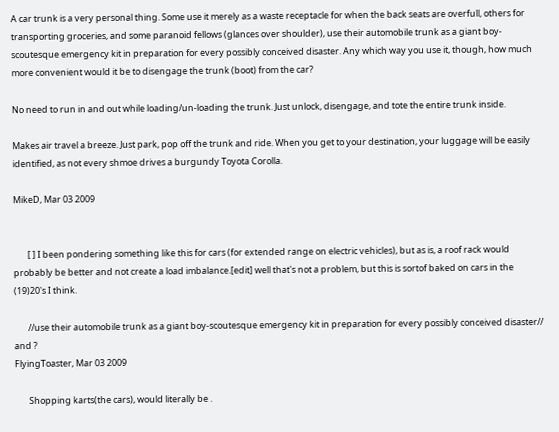A car trunk is a very personal thing. Some use it merely as a waste receptacle for when the back seats are overfull, others for transporting groceries, and some paranoid fellows (glances over shoulder), use their automobile trunk as a giant boy-scoutesque emergency kit in preparation for every possibly conceived disaster. Any which way you use it, though, how much more convenient would it be to disengage the trunk (boot) from the car?

No need to run in and out while loading/un-loading the trunk. Just unlock, disengage, and tote the entire trunk inside.

Makes air travel a breeze. Just park, pop off the trunk and ride. When you get to your destination, your luggage will be easily identified, as not every shmoe drives a burgundy Toyota Corolla.

MikeD, Mar 03 2009


       [ ] I been pondering something like this for cars (for extended range on electric vehicles), but as is, a roof rack would probably be better and not create a load imbalance.[edit] well that's not a problem, but this is sortof baked on cars in the (19)20's I think.

       //use their automobile trunk as a giant boy-scoutesque emergency kit in preparation for every possibly conceived disaster//
and ?
FlyingToaster, Mar 03 2009

       Shopping karts(the cars), would literally be .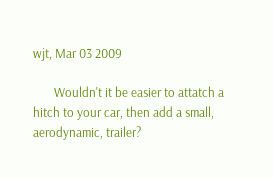wjt, Mar 03 2009

       Wouldn't it be easier to attatch a hitch to your car, then add a small, aerodynamic, trailer?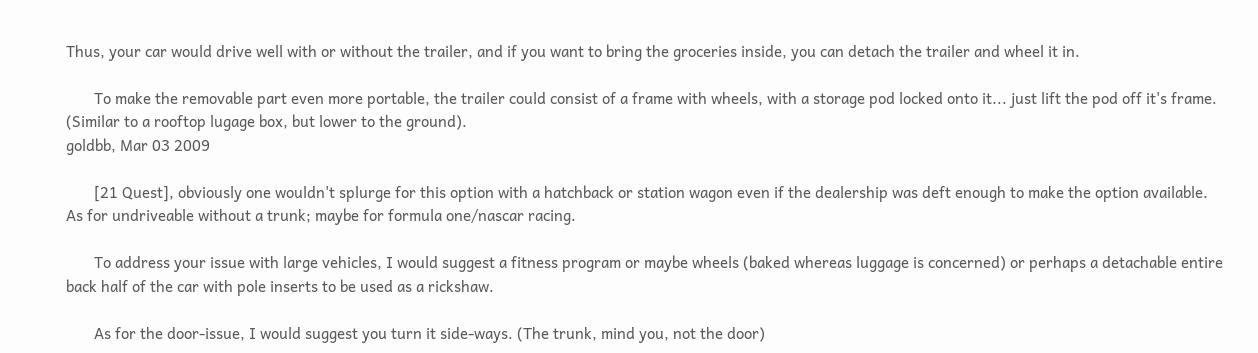Thus, your car would drive well with or without the trailer, and if you want to bring the groceries inside, you can detach the trailer and wheel it in.

       To make the removable part even more portable, the trailer could consist of a frame with wheels, with a storage pod locked onto it... just lift the pod off it's frame. (Similar to a rooftop lugage box, but lower to the ground).
goldbb, Mar 03 2009

       [21 Quest], obviously one wouldn't splurge for this option with a hatchback or station wagon even if the dealership was deft enough to make the option available. As for undriveable without a trunk; maybe for formula one/nascar racing.

       To address your issue with large vehicles, I would suggest a fitness program or maybe wheels (baked whereas luggage is concerned) or perhaps a detachable entire back half of the car with pole inserts to be used as a rickshaw.

       As for the door-issue, I would suggest you turn it side-ways. (The trunk, mind you, not the door)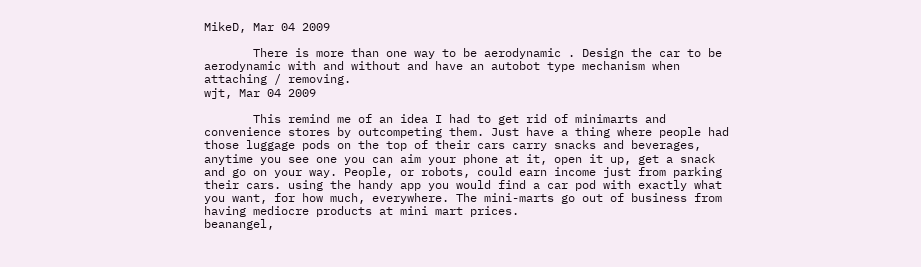MikeD, Mar 04 2009

       There is more than one way to be aerodynamic . Design the car to be aerodynamic with and without and have an autobot type mechanism when attaching / removing.
wjt, Mar 04 2009

       This remind me of an idea I had to get rid of minimarts and convenience stores by outcompeting them. Just have a thing where people had those luggage pods on the top of their cars carry snacks and beverages, anytime you see one you can aim your phone at it, open it up, get a snack and go on your way. People, or robots, could earn income just from parking their cars. using the handy app you would find a car pod with exactly what you want, for how much, everywhere. The mini-marts go out of business from having mediocre products at mini mart prices.
beanangel,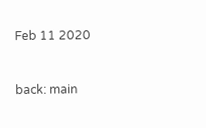Feb 11 2020


back: main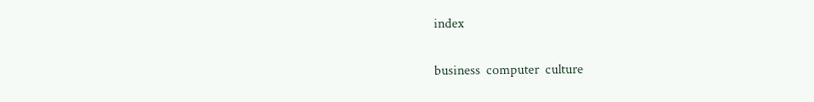index

business  computer  culture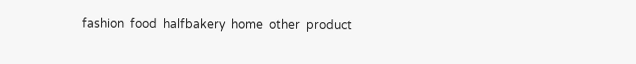fashion  food  halfbakery  home  other  product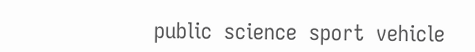public  science  sport  vehicle